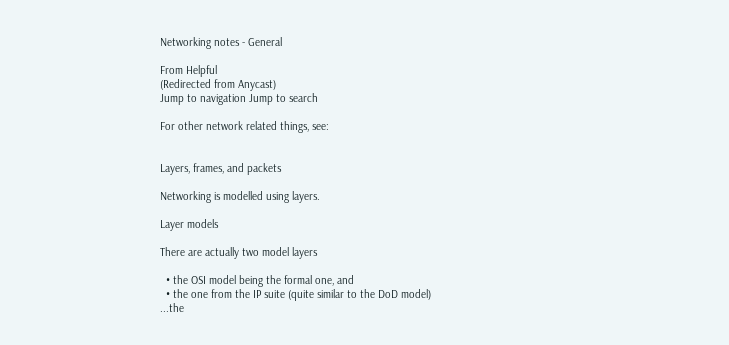Networking notes - General

From Helpful
(Redirected from Anycast)
Jump to navigation Jump to search

For other network related things, see:


Layers, frames, and packets

Networking is modelled using layers.

Layer models

There are actually two model layers

  • the OSI model being the formal one, and
  • the one from the IP suite (quite similar to the DoD model)
...the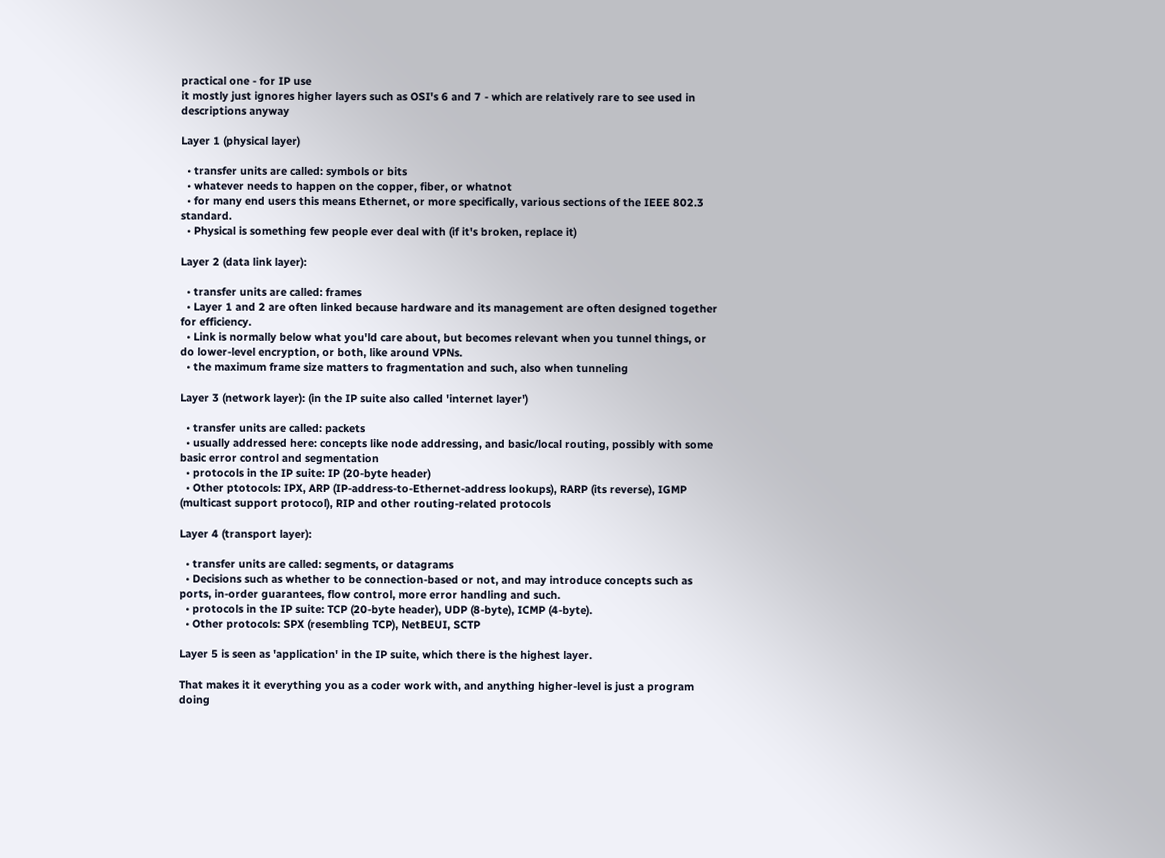practical one - for IP use
it mostly just ignores higher layers such as OSI's 6 and 7 - which are relatively rare to see used in descriptions anyway

Layer 1 (physical layer)

  • transfer units are called: symbols or bits
  • whatever needs to happen on the copper, fiber, or whatnot
  • for many end users this means Ethernet, or more specifically, various sections of the IEEE 802.3 standard.
  • Physical is something few people ever deal with (if it's broken, replace it)

Layer 2 (data link layer):

  • transfer units are called: frames
  • Layer 1 and 2 are often linked because hardware and its management are often designed together for efficiency.
  • Link is normally below what you'ld care about, but becomes relevant when you tunnel things, or do lower-level encryption, or both, like around VPNs.
  • the maximum frame size matters to fragmentation and such, also when tunneling

Layer 3 (network layer): (in the IP suite also called 'internet layer')

  • transfer units are called: packets
  • usually addressed here: concepts like node addressing, and basic/local routing, possibly with some basic error control and segmentation
  • protocols in the IP suite: IP (20-byte header)
  • Other ptotocols: IPX, ARP (IP-address-to-Ethernet-address lookups), RARP (its reverse), IGMP (multicast support protocol), RIP and other routing-related protocols

Layer 4 (transport layer):

  • transfer units are called: segments, or datagrams
  • Decisions such as whether to be connection-based or not, and may introduce concepts such as ports, in-order guarantees, flow control, more error handling and such.
  • protocols in the IP suite: TCP (20-byte header), UDP (8-byte), ICMP (4-byte).
  • Other protocols: SPX (resembling TCP), NetBEUI, SCTP

Layer 5 is seen as 'application' in the IP suite, which there is the highest layer.

That makes it it everything you as a coder work with, and anything higher-level is just a program doing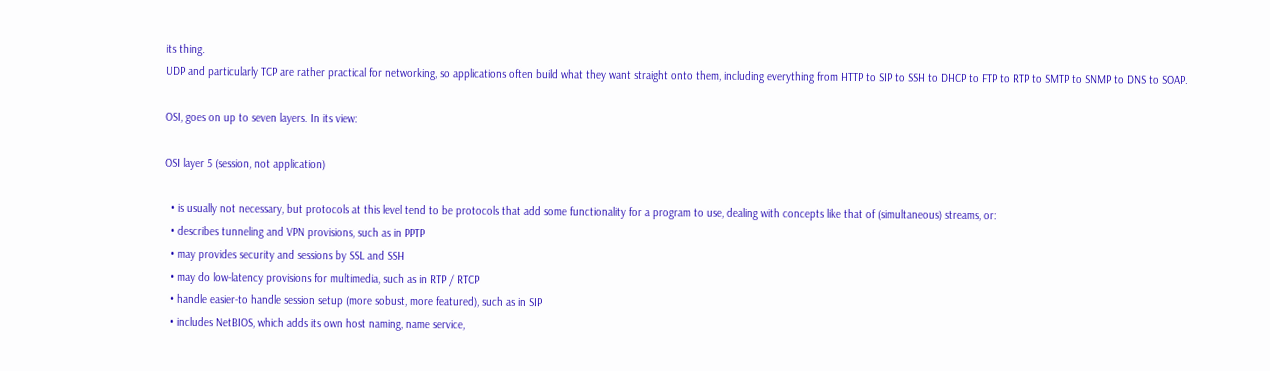its thing.
UDP and particularly TCP are rather practical for networking, so applications often build what they want straight onto them, including everything from HTTP to SIP to SSH to DHCP to FTP to RTP to SMTP to SNMP to DNS to SOAP.

OSI, goes on up to seven layers. In its view:

OSI layer 5 (session, not application)

  • is usually not necessary, but protocols at this level tend to be protocols that add some functionality for a program to use, dealing with concepts like that of (simultaneous) streams, or:
  • describes tunneling and VPN provisions, such as in PPTP
  • may provides security and sessions by SSL and SSH
  • may do low-latency provisions for multimedia, such as in RTP / RTCP
  • handle easier-to handle session setup (more sobust, more featured), such as in SIP
  • includes NetBIOS, which adds its own host naming, name service,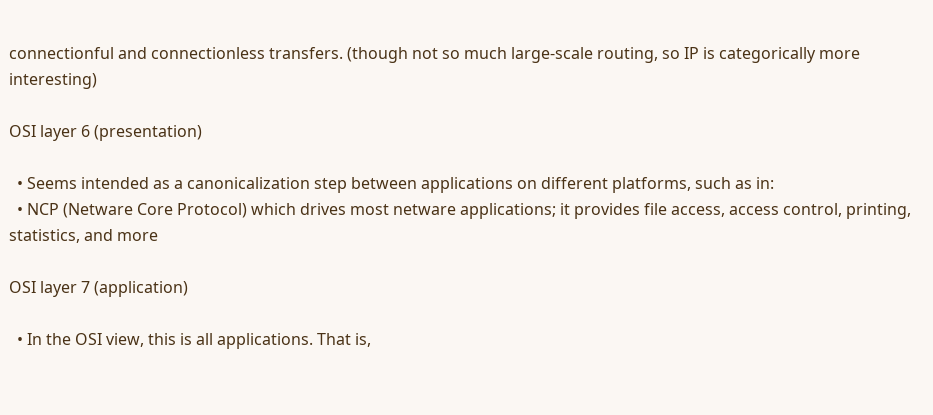connectionful and connectionless transfers. (though not so much large-scale routing, so IP is categorically more interesting)

OSI layer 6 (presentation)

  • Seems intended as a canonicalization step between applications on different platforms, such as in:
  • NCP (Netware Core Protocol) which drives most netware applications; it provides file access, access control, printing, statistics, and more

OSI layer 7 (application)

  • In the OSI view, this is all applications. That is,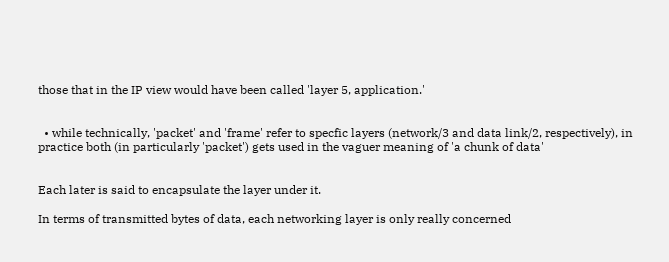those that in the IP view would have been called 'layer 5, application.'


  • while technically, 'packet' and 'frame' refer to specfic layers (network/3 and data link/2, respectively), in practice both (in particularly 'packet') gets used in the vaguer meaning of 'a chunk of data'


Each later is said to encapsulate the layer under it.

In terms of transmitted bytes of data, each networking layer is only really concerned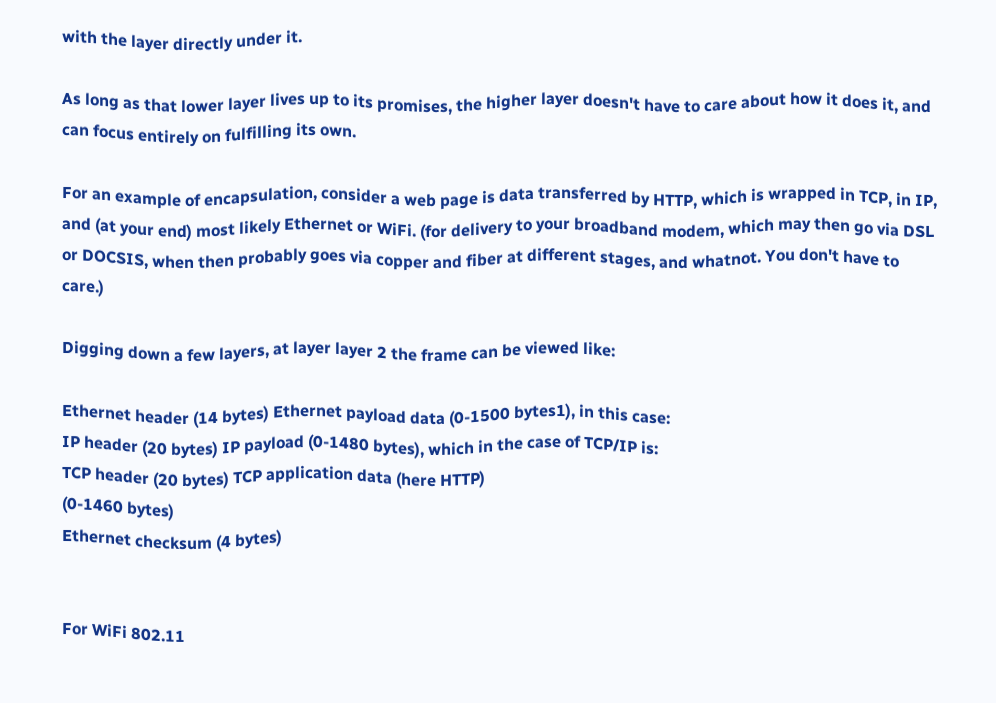with the layer directly under it.

As long as that lower layer lives up to its promises, the higher layer doesn't have to care about how it does it, and can focus entirely on fulfilling its own.

For an example of encapsulation, consider a web page is data transferred by HTTP, which is wrapped in TCP, in IP, and (at your end) most likely Ethernet or WiFi. (for delivery to your broadband modem, which may then go via DSL or DOCSIS, when then probably goes via copper and fiber at different stages, and whatnot. You don't have to care.)

Digging down a few layers, at layer layer 2 the frame can be viewed like:

Ethernet header (14 bytes) Ethernet payload data (0-1500 bytes1), in this case:
IP header (20 bytes) IP payload (0-1480 bytes), which in the case of TCP/IP is:
TCP header (20 bytes) TCP application data (here HTTP)
(0-1460 bytes)
Ethernet checksum (4 bytes)


For WiFi 802.11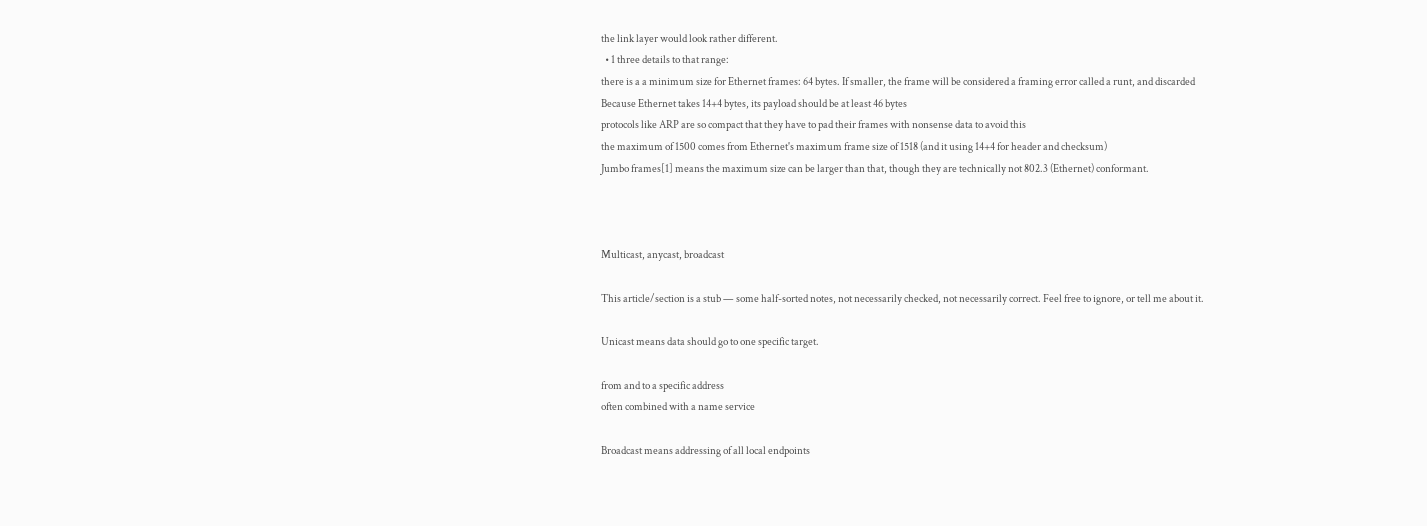the link layer would look rather different.
  • 1 three details to that range:
there is a a minimum size for Ethernet frames: 64 bytes. If smaller, the frame will be considered a framing error called a runt, and discarded
Because Ethernet takes 14+4 bytes, its payload should be at least 46 bytes
protocols like ARP are so compact that they have to pad their frames with nonsense data to avoid this
the maximum of 1500 comes from Ethernet's maximum frame size of 1518 (and it using 14+4 for header and checksum)
Jumbo frames[1] means the maximum size can be larger than that, though they are technically not 802.3 (Ethernet) conformant.



Multicast, anycast, broadcast

This article/section is a stub — some half-sorted notes, not necessarily checked, not necessarily correct. Feel free to ignore, or tell me about it.

Unicast means data should go to one specific target.

from and to a specific address
often combined with a name service

Broadcast means addressing of all local endpoints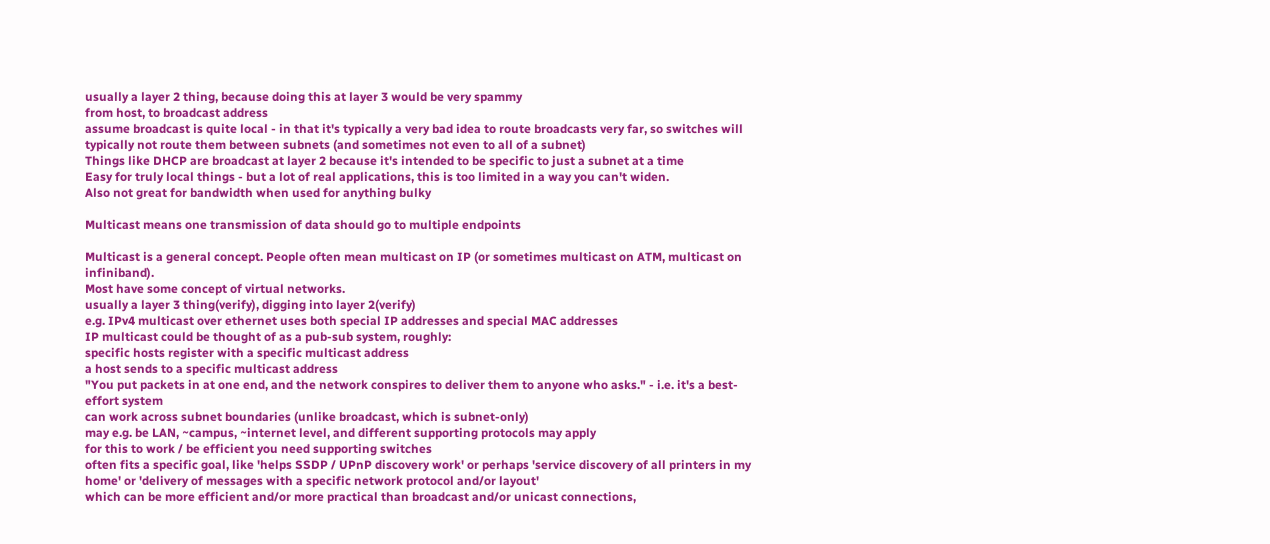usually a layer 2 thing, because doing this at layer 3 would be very spammy
from host, to broadcast address
assume broadcast is quite local - in that it's typically a very bad idea to route broadcasts very far, so switches will typically not route them between subnets (and sometimes not even to all of a subnet)
Things like DHCP are broadcast at layer 2 because it's intended to be specific to just a subnet at a time
Easy for truly local things - but a lot of real applications, this is too limited in a way you can't widen.
Also not great for bandwidth when used for anything bulky

Multicast means one transmission of data should go to multiple endpoints

Multicast is a general concept. People often mean multicast on IP (or sometimes multicast on ATM, multicast on infiniband).
Most have some concept of virtual networks.
usually a layer 3 thing(verify), digging into layer 2(verify)
e.g. IPv4 multicast over ethernet uses both special IP addresses and special MAC addresses
IP multicast could be thought of as a pub-sub system, roughly:
specific hosts register with a specific multicast address
a host sends to a specific multicast address
"You put packets in at one end, and the network conspires to deliver them to anyone who asks." - i.e. it's a best-effort system
can work across subnet boundaries (unlike broadcast, which is subnet-only)
may e.g. be LAN, ~campus, ~internet level, and different supporting protocols may apply
for this to work / be efficient you need supporting switches
often fits a specific goal, like 'helps SSDP / UPnP discovery work' or perhaps 'service discovery of all printers in my home' or 'delivery of messages with a specific network protocol and/or layout'
which can be more efficient and/or more practical than broadcast and/or unicast connections,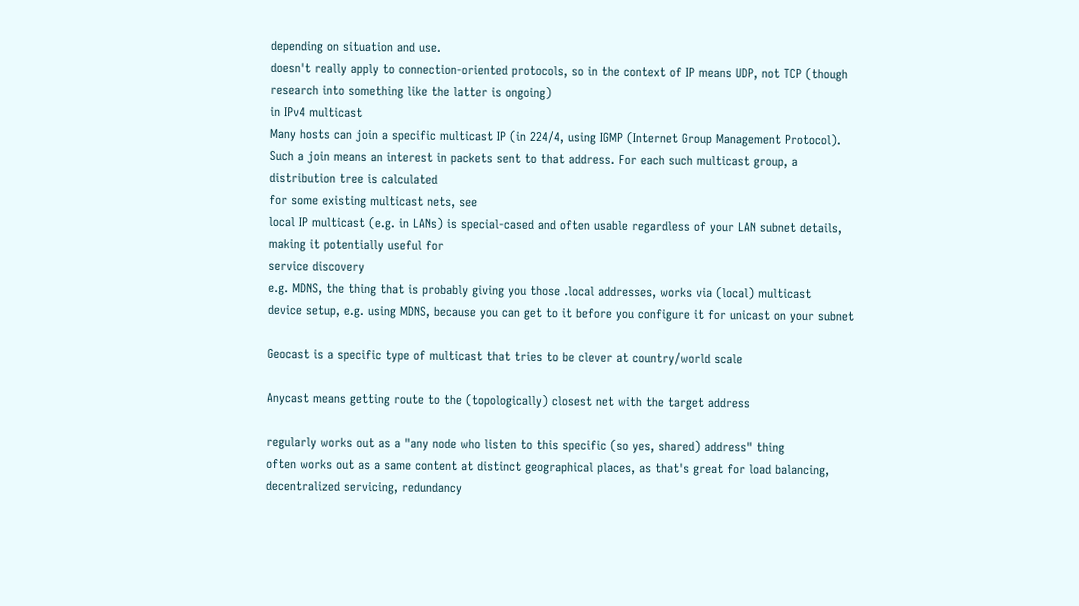depending on situation and use.
doesn't really apply to connection-oriented protocols, so in the context of IP means UDP, not TCP (though research into something like the latter is ongoing)
in IPv4 multicast
Many hosts can join a specific multicast IP (in 224/4, using IGMP (Internet Group Management Protocol).
Such a join means an interest in packets sent to that address. For each such multicast group, a distribution tree is calculated
for some existing multicast nets, see
local IP multicast (e.g. in LANs) is special-cased and often usable regardless of your LAN subnet details, making it potentially useful for
service discovery
e.g. MDNS, the thing that is probably giving you those .local addresses, works via (local) multicast
device setup, e.g. using MDNS, because you can get to it before you configure it for unicast on your subnet

Geocast is a specific type of multicast that tries to be clever at country/world scale

Anycast means getting route to the (topologically) closest net with the target address

regularly works out as a "any node who listen to this specific (so yes, shared) address" thing
often works out as a same content at distinct geographical places, as that's great for load balancing, decentralized servicing, redundancy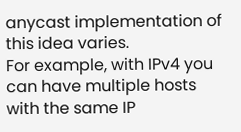anycast implementation of this idea varies.
For example, with IPv4 you can have multiple hosts with the same IP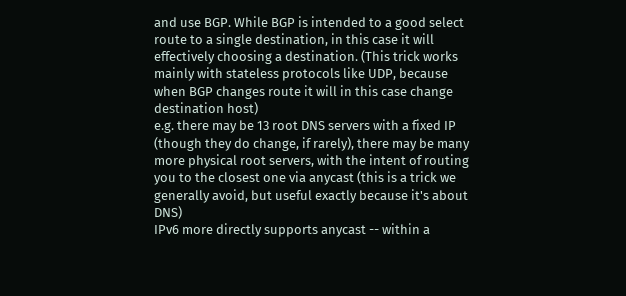and use BGP. While BGP is intended to a good select route to a single destination, in this case it will effectively choosing a destination. (This trick works mainly with stateless protocols like UDP, because when BGP changes route it will in this case change destination host)
e.g. there may be 13 root DNS servers with a fixed IP (though they do change, if rarely), there may be many more physical root servers, with the intent of routing you to the closest one via anycast (this is a trick we generally avoid, but useful exactly because it's about DNS)
IPv6 more directly supports anycast -- within a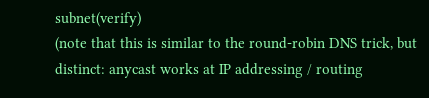subnet(verify)
(note that this is similar to the round-robin DNS trick, but distinct: anycast works at IP addressing / routing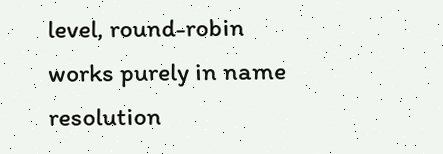level, round-robin works purely in name resolution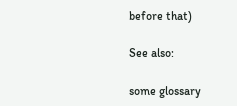before that)

See also:

some glossary